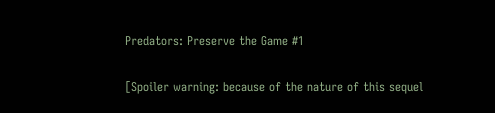Predators: Preserve the Game #1

[Spoiler warning: because of the nature of this sequel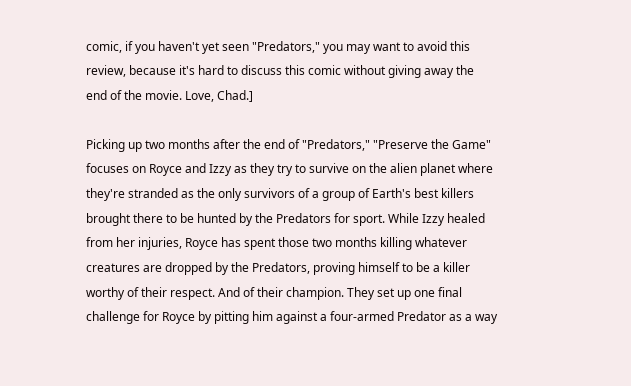comic, if you haven't yet seen "Predators," you may want to avoid this review, because it's hard to discuss this comic without giving away the end of the movie. Love, Chad.]

Picking up two months after the end of "Predators," "Preserve the Game" focuses on Royce and Izzy as they try to survive on the alien planet where they're stranded as the only survivors of a group of Earth's best killers brought there to be hunted by the Predators for sport. While Izzy healed from her injuries, Royce has spent those two months killing whatever creatures are dropped by the Predators, proving himself to be a killer worthy of their respect. And of their champion. They set up one final challenge for Royce by pitting him against a four-armed Predator as a way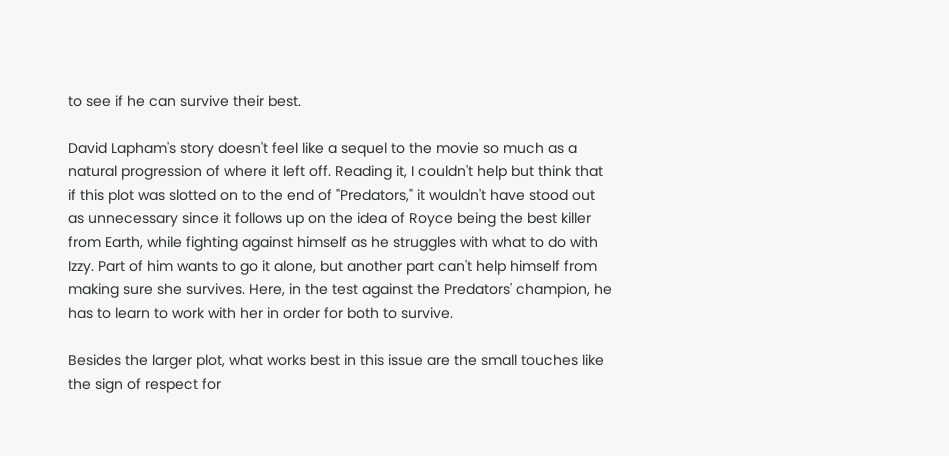to see if he can survive their best.

David Lapham's story doesn't feel like a sequel to the movie so much as a natural progression of where it left off. Reading it, I couldn't help but think that if this plot was slotted on to the end of "Predators," it wouldn't have stood out as unnecessary since it follows up on the idea of Royce being the best killer from Earth, while fighting against himself as he struggles with what to do with Izzy. Part of him wants to go it alone, but another part can't help himself from making sure she survives. Here, in the test against the Predators' champion, he has to learn to work with her in order for both to survive.

Besides the larger plot, what works best in this issue are the small touches like the sign of respect for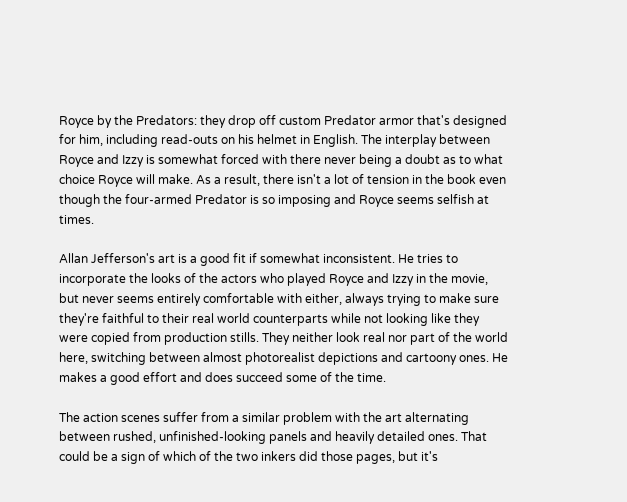Royce by the Predators: they drop off custom Predator armor that's designed for him, including read-outs on his helmet in English. The interplay between Royce and Izzy is somewhat forced with there never being a doubt as to what choice Royce will make. As a result, there isn't a lot of tension in the book even though the four-armed Predator is so imposing and Royce seems selfish at times.

Allan Jefferson's art is a good fit if somewhat inconsistent. He tries to incorporate the looks of the actors who played Royce and Izzy in the movie, but never seems entirely comfortable with either, always trying to make sure they're faithful to their real world counterparts while not looking like they were copied from production stills. They neither look real nor part of the world here, switching between almost photorealist depictions and cartoony ones. He makes a good effort and does succeed some of the time.

The action scenes suffer from a similar problem with the art alternating between rushed, unfinished-looking panels and heavily detailed ones. That could be a sign of which of the two inkers did those pages, but it's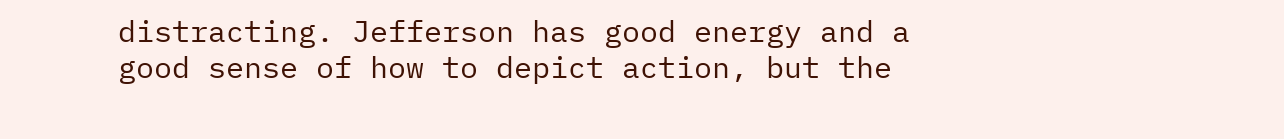distracting. Jefferson has good energy and a good sense of how to depict action, but the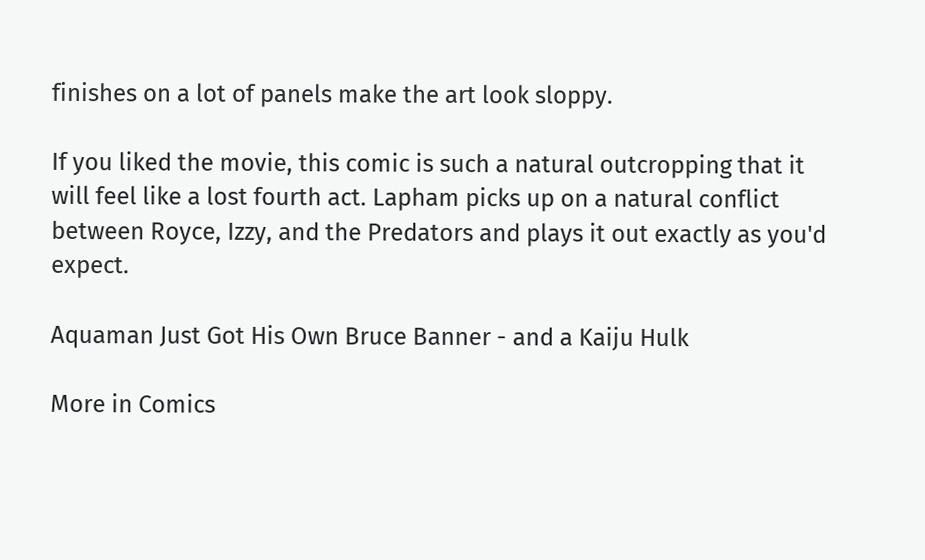finishes on a lot of panels make the art look sloppy.

If you liked the movie, this comic is such a natural outcropping that it will feel like a lost fourth act. Lapham picks up on a natural conflict between Royce, Izzy, and the Predators and plays it out exactly as you'd expect.

Aquaman Just Got His Own Bruce Banner - and a Kaiju Hulk

More in Comics